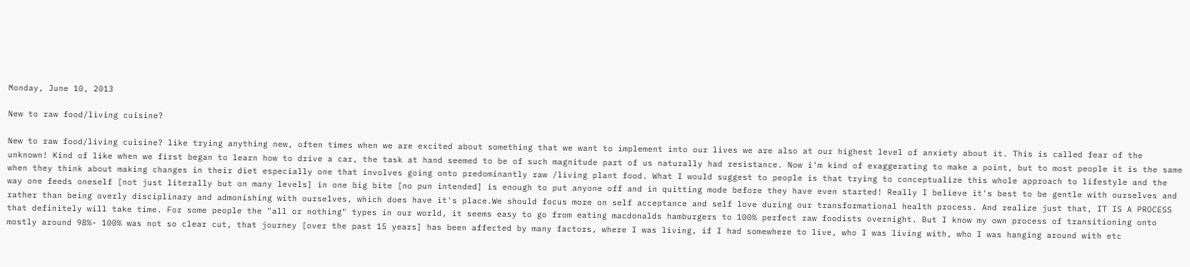Monday, June 10, 2013

New to raw food/living cuisine?

New to raw food/living cuisine? like trying anything new, often times when we are excited about something that we want to implement into our lives we are also at our highest level of anxiety about it. This is called fear of the unknown! Kind of like when we first began to learn how to drive a car, the task at hand seemed to be of such magnitude part of us naturally had resistance. Now i'm kind of exaggerating to make a point, but to most people it is the same when they think about making changes in their diet especially one that involves going onto predominantly raw /living plant food. What I would suggest to people is that trying to conceptualize this whole approach to lifestyle and the way one feeds oneself [not just literally but on many levels] in one big bite [no pun intended] is enough to put anyone off and in quitting mode before they have even started! Really I believe it's best to be gentle with ourselves and rather than being overly disciplinary and admonishing with ourselves, which does have it's place.We should focus more on self acceptance and self love during our transformational health process. And realize just that, IT IS A PROCESS that definitely will take time. For some people the "all or nothing" types in our world, it seems easy to go from eating macdonalds hamburgers to 100% perfect raw foodists overnight. But I know my own process of transitioning onto mostly around 98%- 100% was not so clear cut, that journey [over the past 15 years] has been affected by many factors, where I was living, if I had somewhere to live, who I was living with, who I was hanging around with etc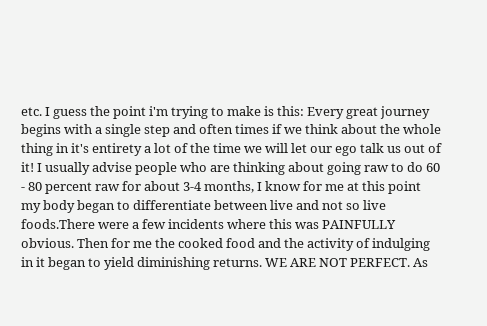etc. I guess the point i'm trying to make is this: Every great journey begins with a single step and often times if we think about the whole thing in it's entirety a lot of the time we will let our ego talk us out of it! I usually advise people who are thinking about going raw to do 60 - 80 percent raw for about 3-4 months, I know for me at this point my body began to differentiate between live and not so live foods.There were a few incidents where this was PAINFULLY obvious. Then for me the cooked food and the activity of indulging in it began to yield diminishing returns. WE ARE NOT PERFECT. As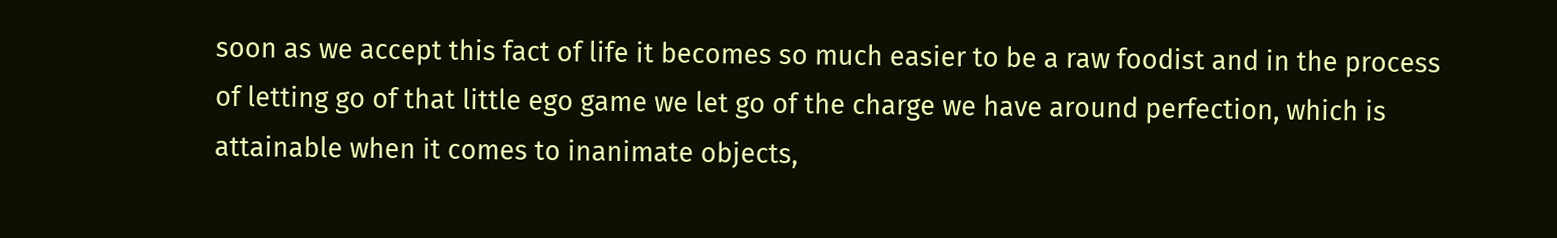soon as we accept this fact of life it becomes so much easier to be a raw foodist and in the process of letting go of that little ego game we let go of the charge we have around perfection, which is attainable when it comes to inanimate objects,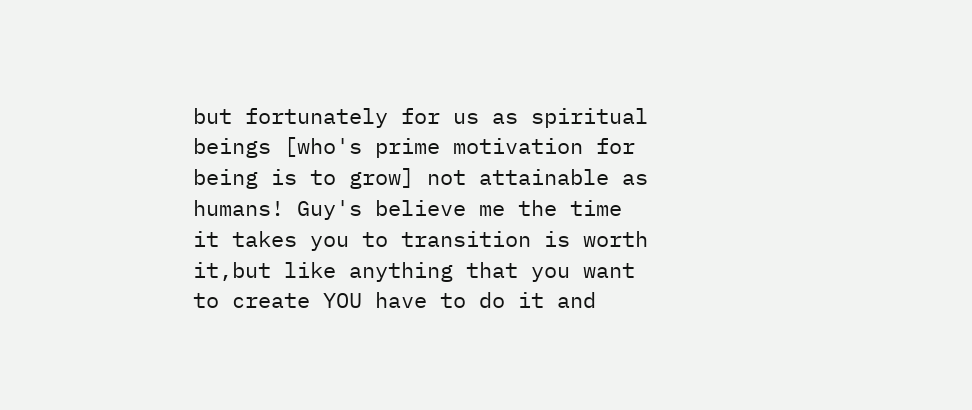but fortunately for us as spiritual beings [who's prime motivation for being is to grow] not attainable as humans! Guy's believe me the time it takes you to transition is worth it,but like anything that you want to create YOU have to do it and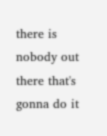there is nobody out there that's gonna do it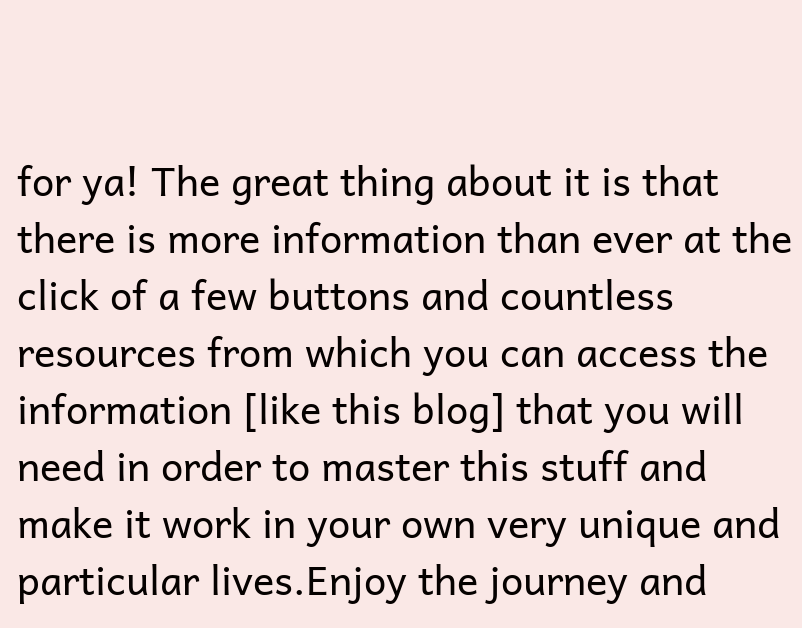for ya! The great thing about it is that there is more information than ever at the click of a few buttons and countless resources from which you can access the information [like this blog] that you will need in order to master this stuff and make it work in your own very unique and particular lives.Enjoy the journey and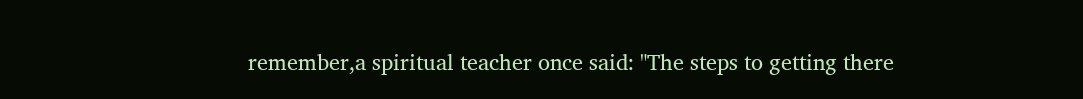remember,a spiritual teacher once said: "The steps to getting there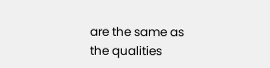are the same as the qualities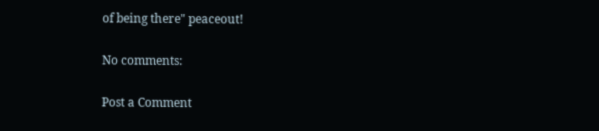of being there" peaceout!

No comments:

Post a Comment